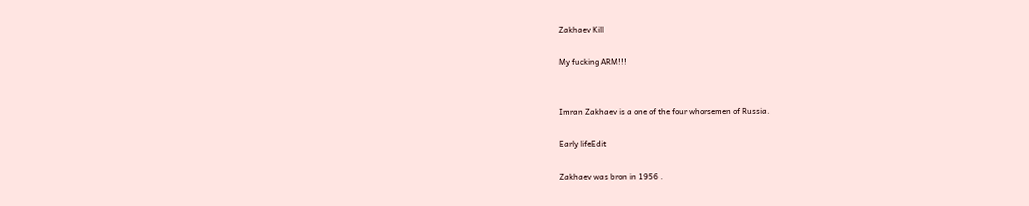Zakhaev Kill

My fucking ARM!!!


Imran Zakhaev is a one of the four whorsemen of Russia.

Early lifeEdit

Zakhaev was bron in 1956 .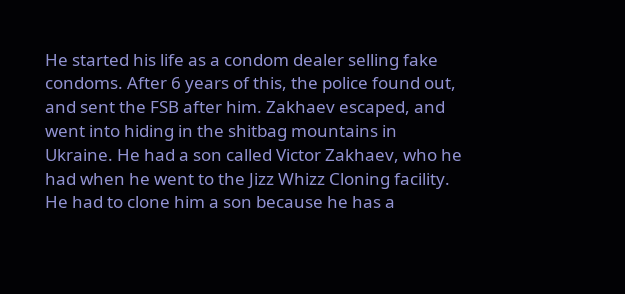He started his life as a condom dealer selling fake condoms. After 6 years of this, the police found out, and sent the FSB after him. Zakhaev escaped, and went into hiding in the shitbag mountains in Ukraine. He had a son called Victor Zakhaev, who he had when he went to the Jizz Whizz Cloning facility. He had to clone him a son because he has a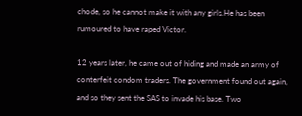chode, so he cannot make it with any girls.He has been rumoured to have raped Victor.

12 years later, he came out of hiding and made an army of conterfeit condom traders. The government found out again, and so they sent the SAS to invade his base. Two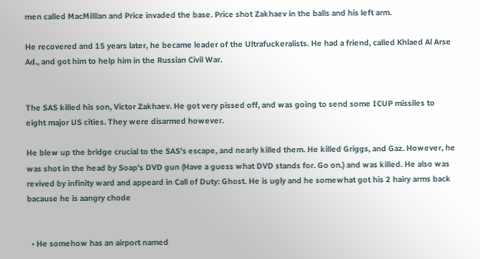men called MacMilllan and Price invaded the base. Price shot Zakhaev in the balls and his left arm.

He recovered and 15 years later, he became leader of the Ultrafuckeralists. He had a friend, called Khlaed Al Arse Ad., and got him to help him in the Russian Civil War.


The SAS killed his son, Victor Zakhaev. He got very pissed off, and was going to send some ICUP missiles to eight major US cities. They were disarmed however.

He blew up the bridge crucial to the SAS's escape, and nearly killed them. He killed Griggs, and Gaz. However, he was shot in the head by Soap's DVD gun (Have a guess what DVD stands for. Go on.) and was killed. He also was revived by infinity ward and appeard in Call of Duty: Ghost. He is ugly and he somewhat got his 2 hairy arms back bacause he is aangry chode


  • He somehow has an airport named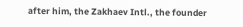after him, the Zakhaev Intl., the founder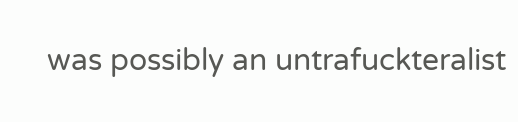was possibly an untrafuckteralist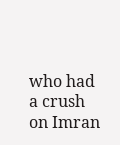who had a crush on Imran